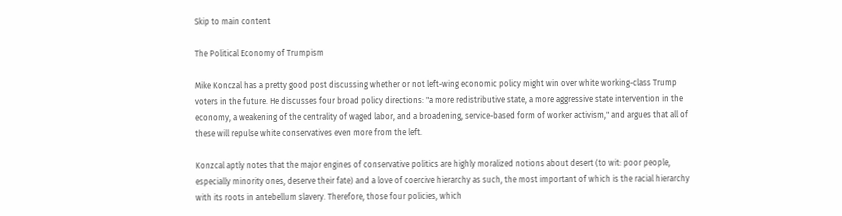Skip to main content

The Political Economy of Trumpism

Mike Konczal has a pretty good post discussing whether or not left-wing economic policy might win over white working-class Trump voters in the future. He discusses four broad policy directions: "a more redistributive state, a more aggressive state intervention in the economy, a weakening of the centrality of waged labor, and a broadening, service-based form of worker activism," and argues that all of these will repulse white conservatives even more from the left.

Konzcal aptly notes that the major engines of conservative politics are highly moralized notions about desert (to wit: poor people, especially minority ones, deserve their fate) and a love of coercive hierarchy as such, the most important of which is the racial hierarchy with its roots in antebellum slavery. Therefore, those four policies, which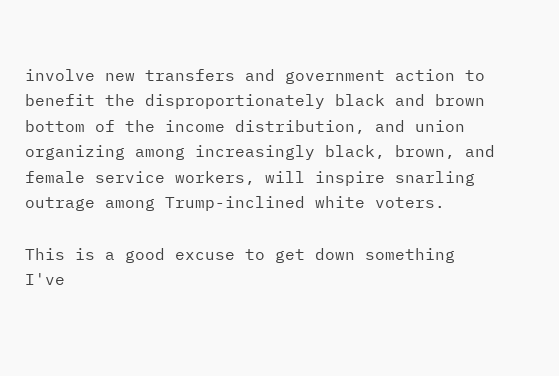involve new transfers and government action to benefit the disproportionately black and brown bottom of the income distribution, and union organizing among increasingly black, brown, and female service workers, will inspire snarling outrage among Trump-inclined white voters.

This is a good excuse to get down something I've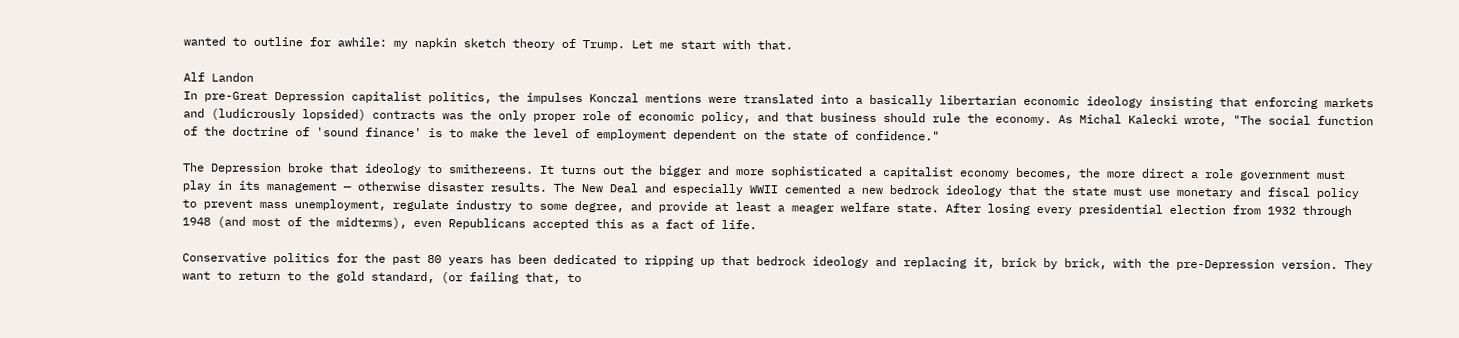wanted to outline for awhile: my napkin sketch theory of Trump. Let me start with that.

Alf Landon
In pre-Great Depression capitalist politics, the impulses Konczal mentions were translated into a basically libertarian economic ideology insisting that enforcing markets and (ludicrously lopsided) contracts was the only proper role of economic policy, and that business should rule the economy. As Michal Kalecki wrote, "The social function of the doctrine of 'sound finance' is to make the level of employment dependent on the state of confidence."

The Depression broke that ideology to smithereens. It turns out the bigger and more sophisticated a capitalist economy becomes, the more direct a role government must play in its management — otherwise disaster results. The New Deal and especially WWII cemented a new bedrock ideology that the state must use monetary and fiscal policy to prevent mass unemployment, regulate industry to some degree, and provide at least a meager welfare state. After losing every presidential election from 1932 through 1948 (and most of the midterms), even Republicans accepted this as a fact of life.

Conservative politics for the past 80 years has been dedicated to ripping up that bedrock ideology and replacing it, brick by brick, with the pre-Depression version. They want to return to the gold standard, (or failing that, to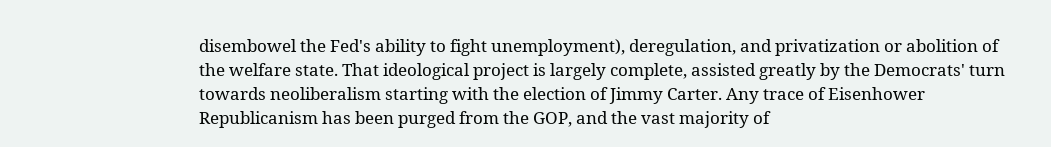disembowel the Fed's ability to fight unemployment), deregulation, and privatization or abolition of the welfare state. That ideological project is largely complete, assisted greatly by the Democrats' turn towards neoliberalism starting with the election of Jimmy Carter. Any trace of Eisenhower Republicanism has been purged from the GOP, and the vast majority of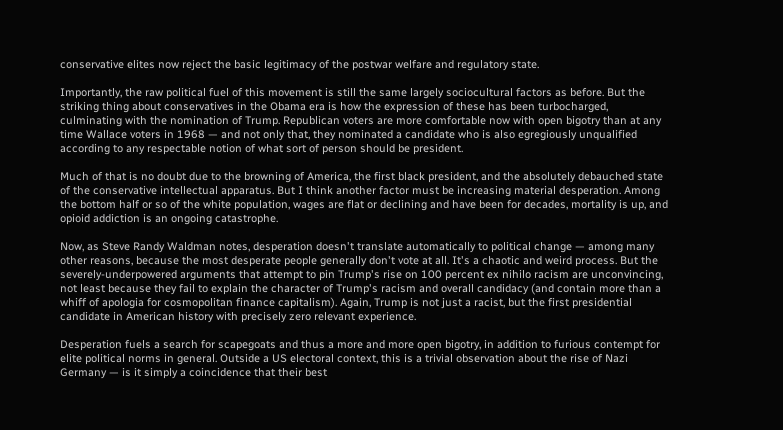conservative elites now reject the basic legitimacy of the postwar welfare and regulatory state.

Importantly, the raw political fuel of this movement is still the same largely sociocultural factors as before. But the striking thing about conservatives in the Obama era is how the expression of these has been turbocharged, culminating with the nomination of Trump. Republican voters are more comfortable now with open bigotry than at any time Wallace voters in 1968 — and not only that, they nominated a candidate who is also egregiously unqualified according to any respectable notion of what sort of person should be president.

Much of that is no doubt due to the browning of America, the first black president, and the absolutely debauched state of the conservative intellectual apparatus. But I think another factor must be increasing material desperation. Among the bottom half or so of the white population, wages are flat or declining and have been for decades, mortality is up, and opioid addiction is an ongoing catastrophe.

Now, as Steve Randy Waldman notes, desperation doesn't translate automatically to political change — among many other reasons, because the most desperate people generally don't vote at all. It's a chaotic and weird process. But the severely-underpowered arguments that attempt to pin Trump's rise on 100 percent ex nihilo racism are unconvincing, not least because they fail to explain the character of Trump's racism and overall candidacy (and contain more than a whiff of apologia for cosmopolitan finance capitalism). Again, Trump is not just a racist, but the first presidential candidate in American history with precisely zero relevant experience.

Desperation fuels a search for scapegoats and thus a more and more open bigotry, in addition to furious contempt for elite political norms in general. Outside a US electoral context, this is a trivial observation about the rise of Nazi Germany — is it simply a coincidence that their best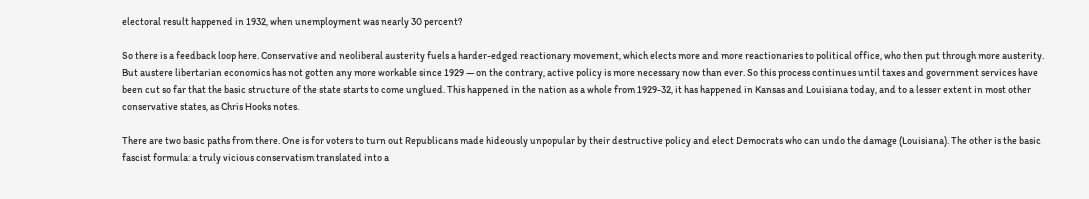electoral result happened in 1932, when unemployment was nearly 30 percent?

So there is a feedback loop here. Conservative and neoliberal austerity fuels a harder-edged reactionary movement, which elects more and more reactionaries to political office, who then put through more austerity. But austere libertarian economics has not gotten any more workable since 1929 — on the contrary, active policy is more necessary now than ever. So this process continues until taxes and government services have been cut so far that the basic structure of the state starts to come unglued. This happened in the nation as a whole from 1929-32, it has happened in Kansas and Louisiana today, and to a lesser extent in most other conservative states, as Chris Hooks notes.

There are two basic paths from there. One is for voters to turn out Republicans made hideously unpopular by their destructive policy and elect Democrats who can undo the damage (Louisiana). The other is the basic fascist formula: a truly vicious conservatism translated into a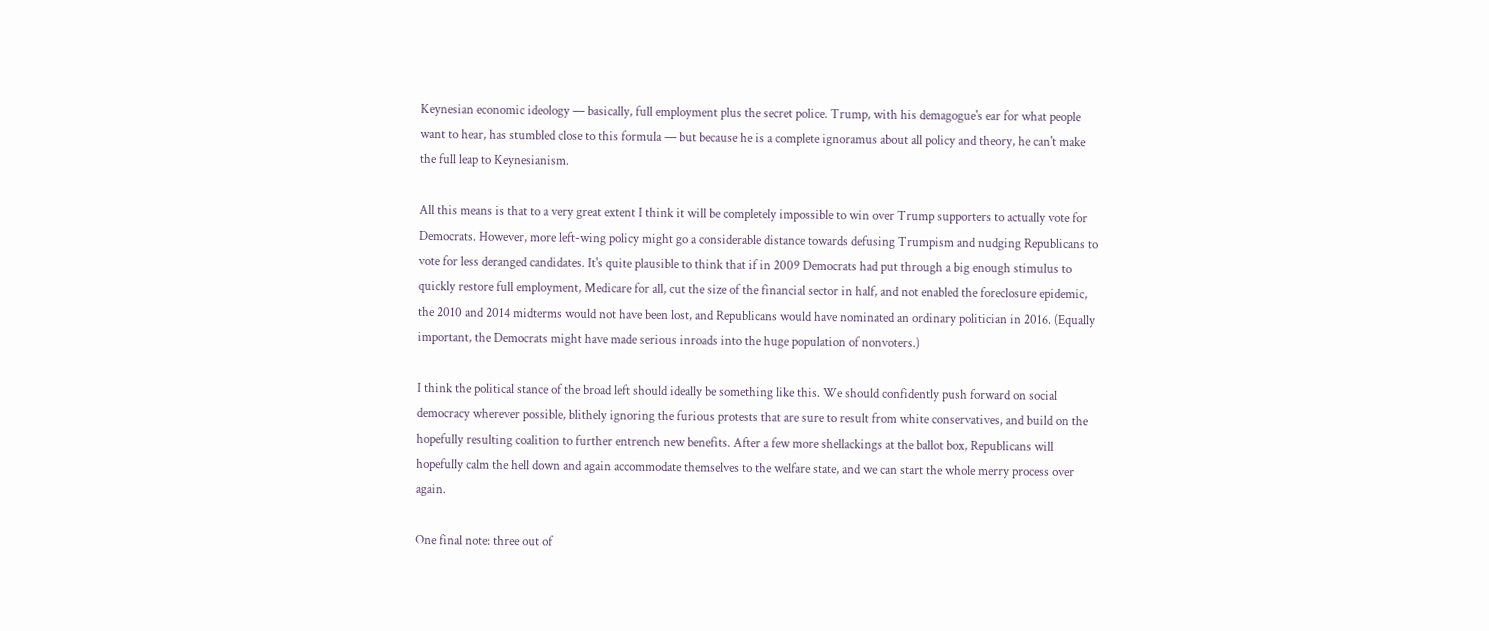Keynesian economic ideology — basically, full employment plus the secret police. Trump, with his demagogue's ear for what people want to hear, has stumbled close to this formula — but because he is a complete ignoramus about all policy and theory, he can't make the full leap to Keynesianism.

All this means is that to a very great extent I think it will be completely impossible to win over Trump supporters to actually vote for Democrats. However, more left-wing policy might go a considerable distance towards defusing Trumpism and nudging Republicans to vote for less deranged candidates. It's quite plausible to think that if in 2009 Democrats had put through a big enough stimulus to quickly restore full employment, Medicare for all, cut the size of the financial sector in half, and not enabled the foreclosure epidemic, the 2010 and 2014 midterms would not have been lost, and Republicans would have nominated an ordinary politician in 2016. (Equally important, the Democrats might have made serious inroads into the huge population of nonvoters.)

I think the political stance of the broad left should ideally be something like this. We should confidently push forward on social democracy wherever possible, blithely ignoring the furious protests that are sure to result from white conservatives, and build on the hopefully resulting coalition to further entrench new benefits. After a few more shellackings at the ballot box, Republicans will hopefully calm the hell down and again accommodate themselves to the welfare state, and we can start the whole merry process over again.

One final note: three out of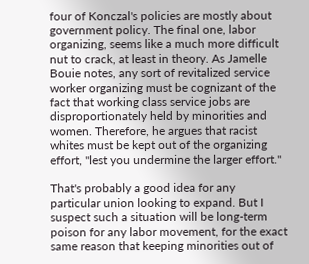four of Konczal's policies are mostly about government policy. The final one, labor organizing, seems like a much more difficult nut to crack, at least in theory. As Jamelle Bouie notes, any sort of revitalized service worker organizing must be cognizant of the fact that working class service jobs are disproportionately held by minorities and women. Therefore, he argues that racist whites must be kept out of the organizing effort, "lest you undermine the larger effort."

That's probably a good idea for any particular union looking to expand. But I suspect such a situation will be long-term poison for any labor movement, for the exact same reason that keeping minorities out of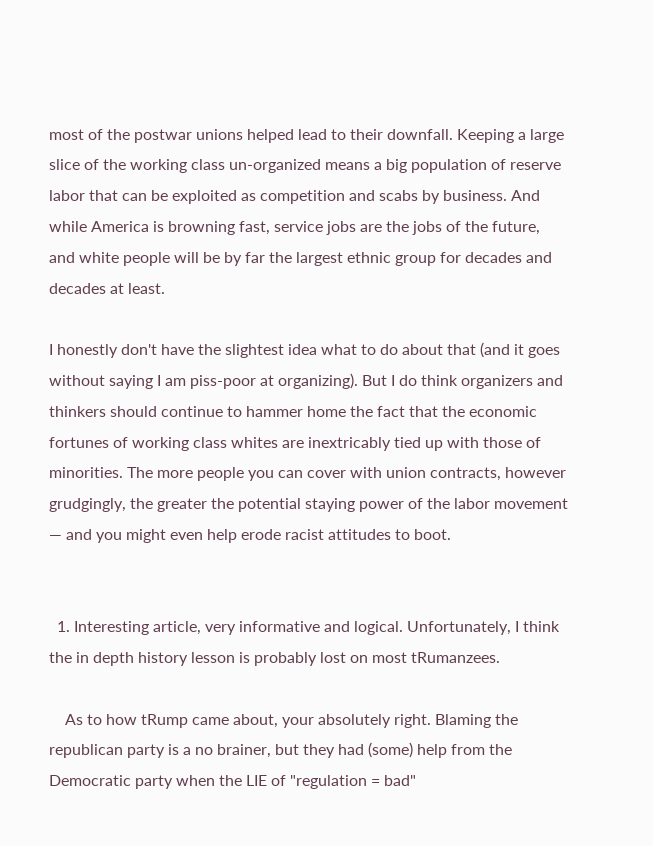most of the postwar unions helped lead to their downfall. Keeping a large slice of the working class un-organized means a big population of reserve labor that can be exploited as competition and scabs by business. And while America is browning fast, service jobs are the jobs of the future, and white people will be by far the largest ethnic group for decades and decades at least.

I honestly don't have the slightest idea what to do about that (and it goes without saying I am piss-poor at organizing). But I do think organizers and thinkers should continue to hammer home the fact that the economic fortunes of working class whites are inextricably tied up with those of minorities. The more people you can cover with union contracts, however grudgingly, the greater the potential staying power of the labor movement — and you might even help erode racist attitudes to boot.


  1. Interesting article, very informative and logical. Unfortunately, I think the in depth history lesson is probably lost on most tRumanzees.

    As to how tRump came about, your absolutely right. Blaming the republican party is a no brainer, but they had (some) help from the Democratic party when the LIE of "regulation = bad"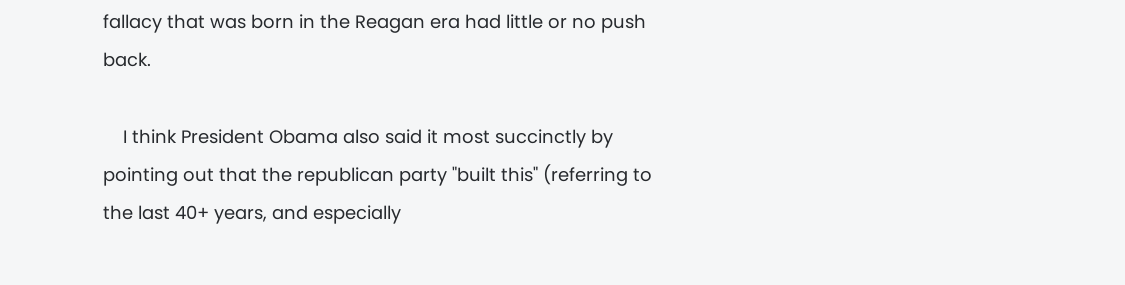fallacy that was born in the Reagan era had little or no push back.

    I think President Obama also said it most succinctly by pointing out that the republican party "built this" (referring to the last 40+ years, and especially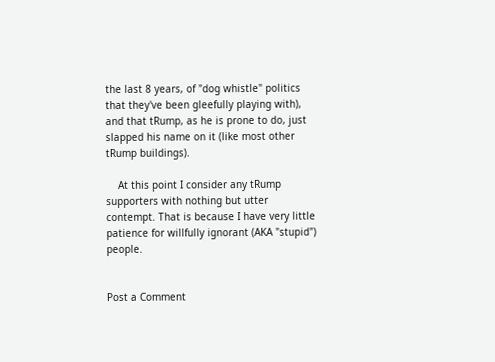the last 8 years, of "dog whistle" politics that they've been gleefully playing with), and that tRump, as he is prone to do, just slapped his name on it (like most other tRump buildings).

    At this point I consider any tRump supporters with nothing but utter contempt. That is because I have very little patience for willfully ignorant (AKA "stupid") people.


Post a Comment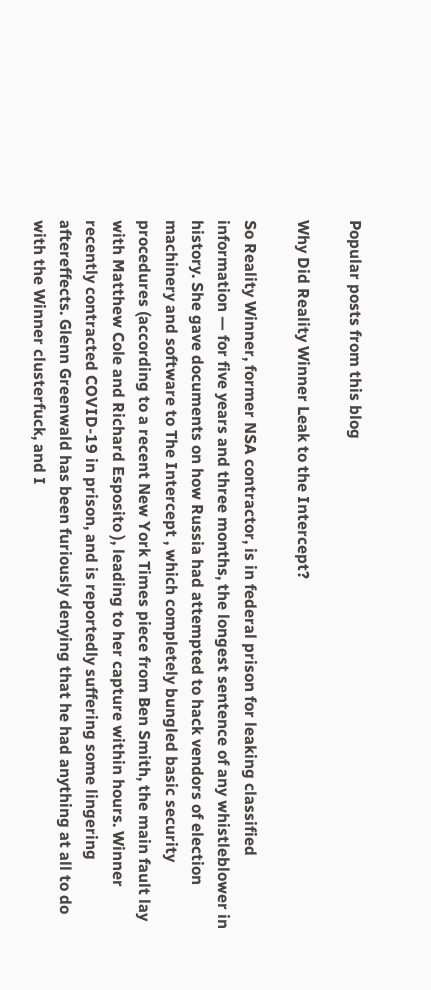Popular posts from this blog

Why Did Reality Winner Leak to the Intercept?

So Reality Winner, former NSA contractor, is in federal prison for leaking classified information — for five years and three months, the longest sentence of any whistleblower in history. She gave documents on how Russia had attempted to hack vendors of election machinery and software to The Intercept , which completely bungled basic security procedures (according to a recent New York Times piece from Ben Smith, the main fault lay with Matthew Cole and Richard Esposito ), leading to her capture within hours. Winner recently contracted COVID-19 in prison, and is reportedly suffering some lingering aftereffects. Glenn Greenwald has been furiously denying that he had anything at all to do with the Winner clusterfuck, and I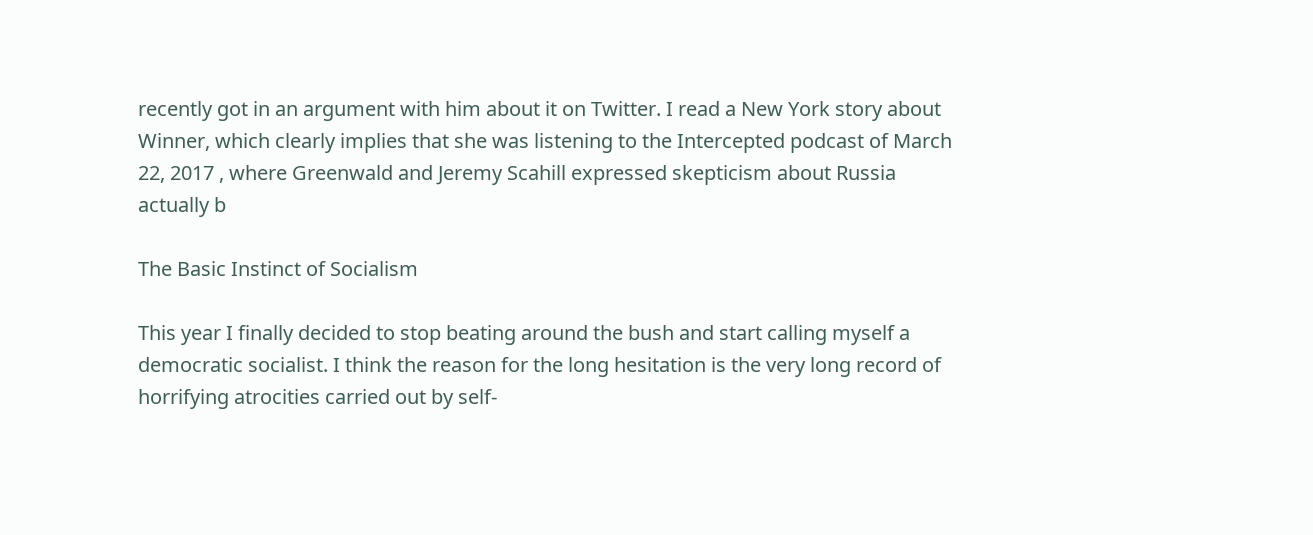recently got in an argument with him about it on Twitter. I read a New York story about Winner, which clearly implies that she was listening to the Intercepted podcast of March 22, 2017 , where Greenwald and Jeremy Scahill expressed skepticism about Russia actually b

The Basic Instinct of Socialism

This year I finally decided to stop beating around the bush and start calling myself a democratic socialist. I think the reason for the long hesitation is the very long record of horrifying atrocities carried out by self-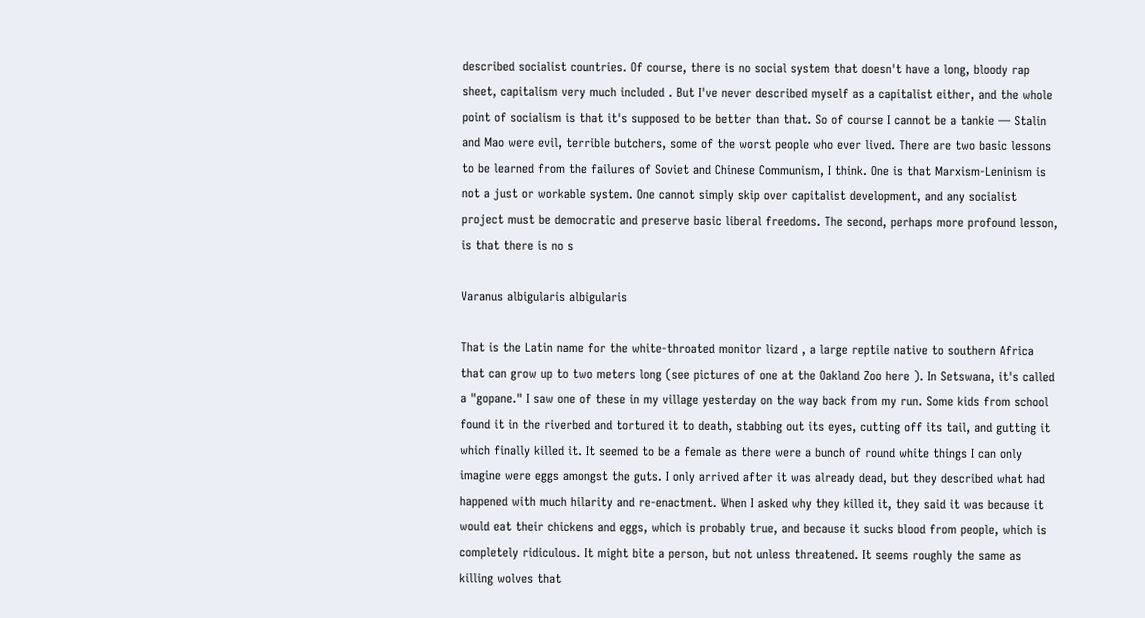described socialist countries. Of course, there is no social system that doesn't have a long, bloody rap sheet, capitalism very much included . But I've never described myself as a capitalist either, and the whole point of socialism is that it's supposed to be better than that. So of course I cannot be a tankie — Stalin and Mao were evil, terrible butchers, some of the worst people who ever lived. There are two basic lessons to be learned from the failures of Soviet and Chinese Communism, I think. One is that Marxism-Leninism is not a just or workable system. One cannot simply skip over capitalist development, and any socialist project must be democratic and preserve basic liberal freedoms. The second, perhaps more profound lesson, is that there is no s

Varanus albigularis albigularis

That is the Latin name for the white-throated monitor lizard , a large reptile native to southern Africa that can grow up to two meters long (see pictures of one at the Oakland Zoo here ). In Setswana, it's called a "gopane." I saw one of these in my village yesterday on the way back from my run. Some kids from school found it in the riverbed and tortured it to death, stabbing out its eyes, cutting off its tail, and gutting it which finally killed it. It seemed to be a female as there were a bunch of round white things I can only imagine were eggs amongst the guts. I only arrived after it was already dead, but they described what had happened with much hilarity and re-enactment. When I asked why they killed it, they said it was because it would eat their chickens and eggs, which is probably true, and because it sucks blood from people, which is completely ridiculous. It might bite a person, but not unless threatened. It seems roughly the same as killing wolves that